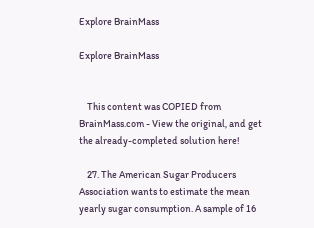Explore BrainMass

Explore BrainMass


    This content was COPIED from BrainMass.com - View the original, and get the already-completed solution here!

    27. The American Sugar Producers Association wants to estimate the mean yearly sugar consumption. A sample of 16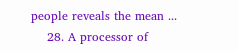people reveals the mean ...
    28. A processor of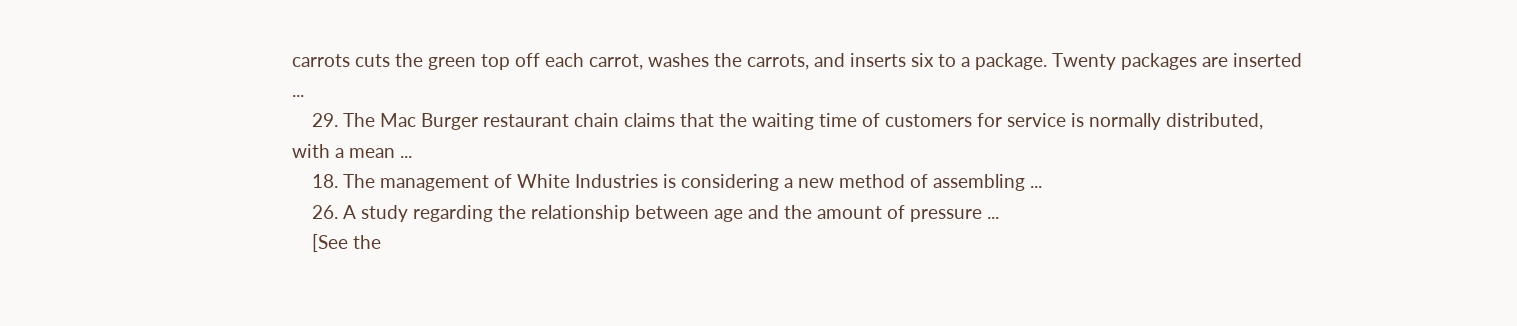carrots cuts the green top off each carrot, washes the carrots, and inserts six to a package. Twenty packages are inserted ...
    29. The Mac Burger restaurant chain claims that the waiting time of customers for service is normally distributed, with a mean ...
    18. The management of White Industries is considering a new method of assembling ...
    26. A study regarding the relationship between age and the amount of pressure ...
    [See the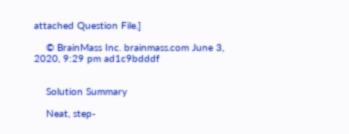attached Question File.]

    © BrainMass Inc. brainmass.com June 3, 2020, 9:29 pm ad1c9bdddf


    Solution Summary

    Neat, step-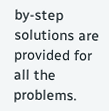by-step solutions are provided for all the problems.